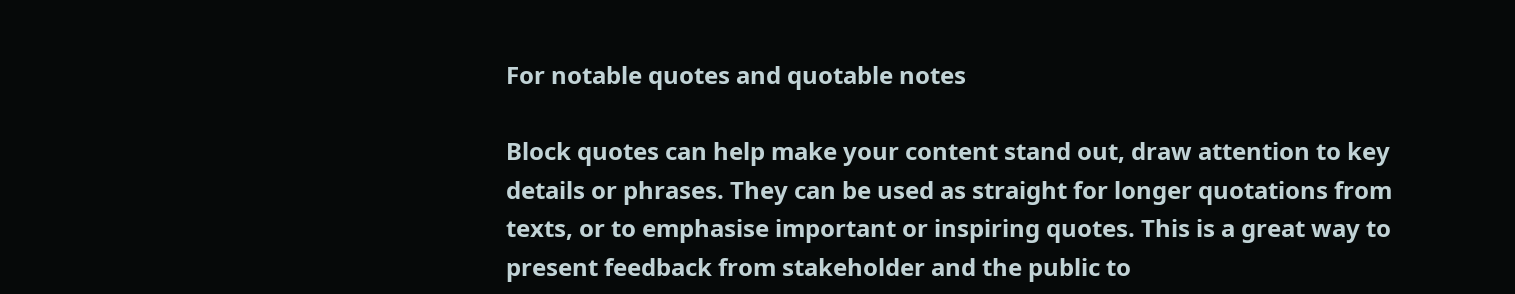For notable quotes and quotable notes

Block quotes can help make your content stand out, draw attention to key details or phrases. They can be used as straight for longer quotations from texts, or to emphasise important or inspiring quotes. This is a great way to present feedback from stakeholder and the public to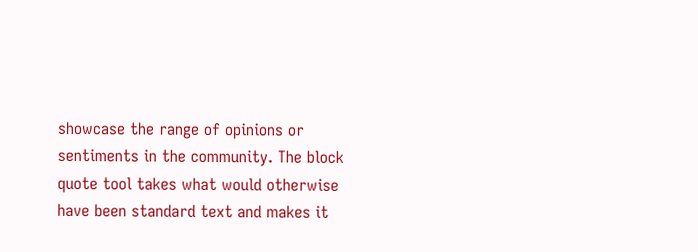showcase the range of opinions or sentiments in the community. The block quote tool takes what would otherwise have been standard text and makes it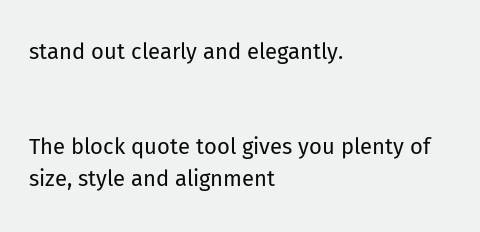stand out clearly and elegantly.


The block quote tool gives you plenty of size, style and alignment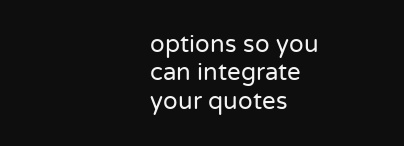options so you can integrate your quotes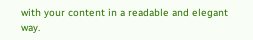with your content in a readable and elegant way.